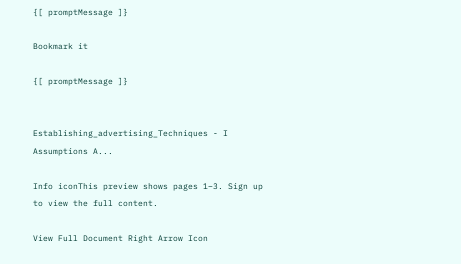{[ promptMessage ]}

Bookmark it

{[ promptMessage ]}


Establishing_advertising_Techniques - I Assumptions A...

Info iconThis preview shows pages 1–3. Sign up to view the full content.

View Full Document Right Arrow Icon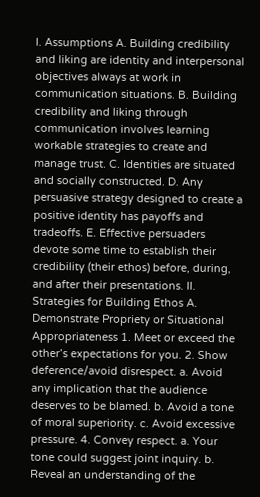I. Assumptions A. Building credibility and liking are identity and interpersonal objectives always at work in communication situations. B. Building credibility and liking through communication involves learning workable strategies to create and manage trust. C. Identities are situated and socially constructed. D. Any persuasive strategy designed to create a positive identity has payoffs and tradeoffs. E. Effective persuaders devote some time to establish their credibility (their ethos) before, during, and after their presentations. II. Strategies for Building Ethos A. Demonstrate Propriety or Situational Appropriateness 1. Meet or exceed the other’s expectations for you. 2. Show deference/avoid disrespect. a. Avoid any implication that the audience deserves to be blamed. b. Avoid a tone of moral superiority. c. Avoid excessive pressure. 4. Convey respect. a. Your tone could suggest joint inquiry. b. Reveal an understanding of the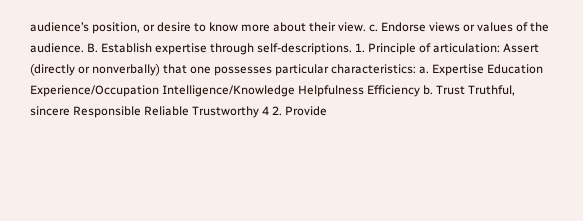audience’s position, or desire to know more about their view. c. Endorse views or values of the audience. B. Establish expertise through self-descriptions. 1. Principle of articulation: Assert (directly or nonverbally) that one possesses particular characteristics: a. Expertise Education Experience/Occupation Intelligence/Knowledge Helpfulness Efficiency b. Trust Truthful, sincere Responsible Reliable Trustworthy 4 2. Provide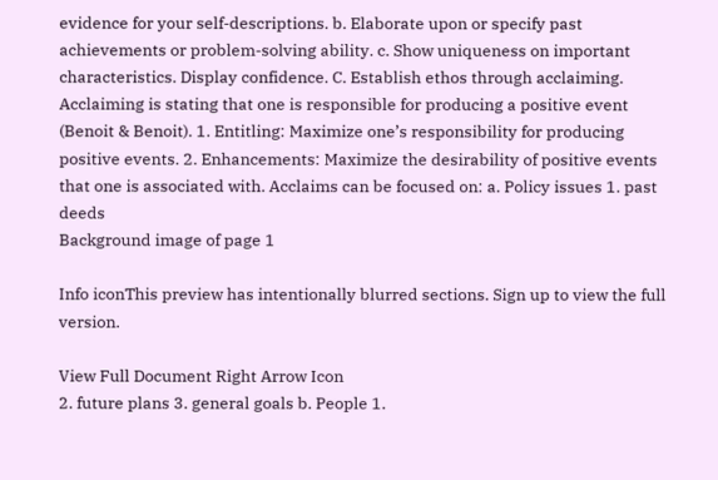evidence for your self-descriptions. b. Elaborate upon or specify past achievements or problem-solving ability. c. Show uniqueness on important characteristics. Display confidence. C. Establish ethos through acclaiming. Acclaiming is stating that one is responsible for producing a positive event (Benoit & Benoit). 1. Entitling: Maximize one’s responsibility for producing positive events. 2. Enhancements: Maximize the desirability of positive events that one is associated with. Acclaims can be focused on: a. Policy issues 1. past deeds
Background image of page 1

Info iconThis preview has intentionally blurred sections. Sign up to view the full version.

View Full Document Right Arrow Icon
2. future plans 3. general goals b. People 1.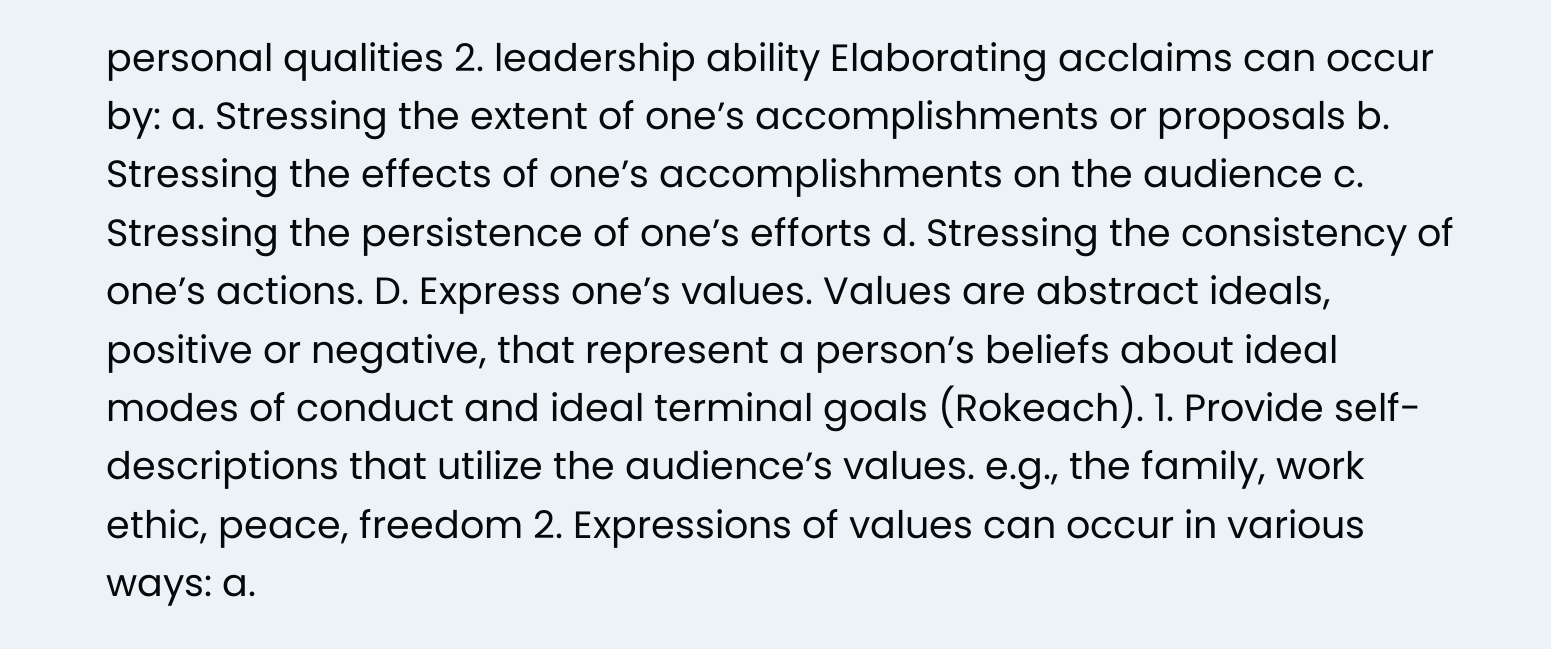personal qualities 2. leadership ability Elaborating acclaims can occur by: a. Stressing the extent of one’s accomplishments or proposals b. Stressing the effects of one’s accomplishments on the audience c. Stressing the persistence of one’s efforts d. Stressing the consistency of one’s actions. D. Express one’s values. Values are abstract ideals, positive or negative, that represent a person’s beliefs about ideal modes of conduct and ideal terminal goals (Rokeach). 1. Provide self-descriptions that utilize the audience’s values. e.g., the family, work ethic, peace, freedom 2. Expressions of values can occur in various ways: a.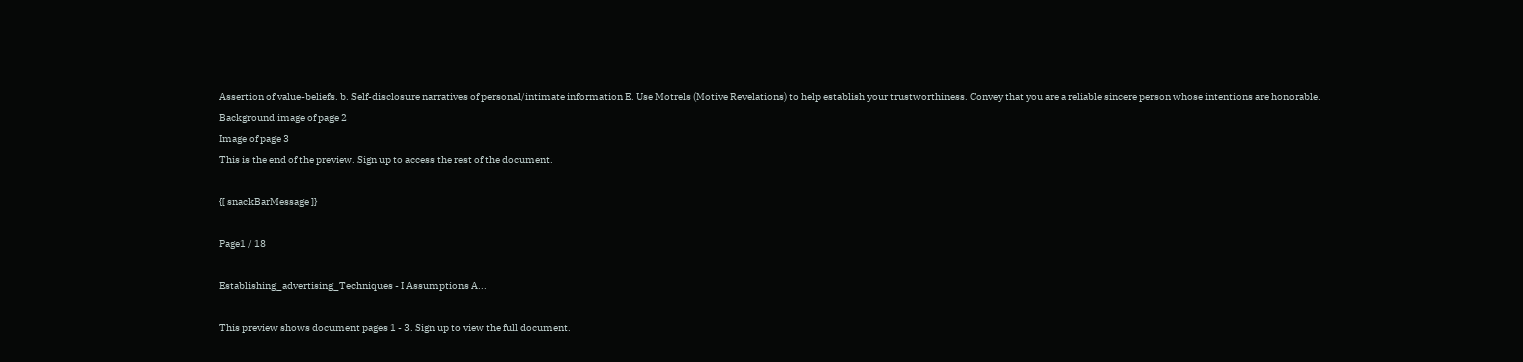Assertion of value-beliefs. b. Self-disclosure narratives of personal/intimate information E. Use Motrels (Motive Revelations) to help establish your trustworthiness. Convey that you are a reliable sincere person whose intentions are honorable.
Background image of page 2
Image of page 3
This is the end of the preview. Sign up to access the rest of the document.

{[ snackBarMessage ]}

Page1 / 18

Establishing_advertising_Techniques - I Assumptions A...

This preview shows document pages 1 - 3. Sign up to view the full document.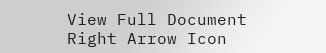View Full Document Right Arrow Icon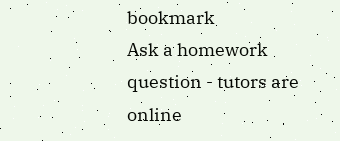bookmark
Ask a homework question - tutors are online